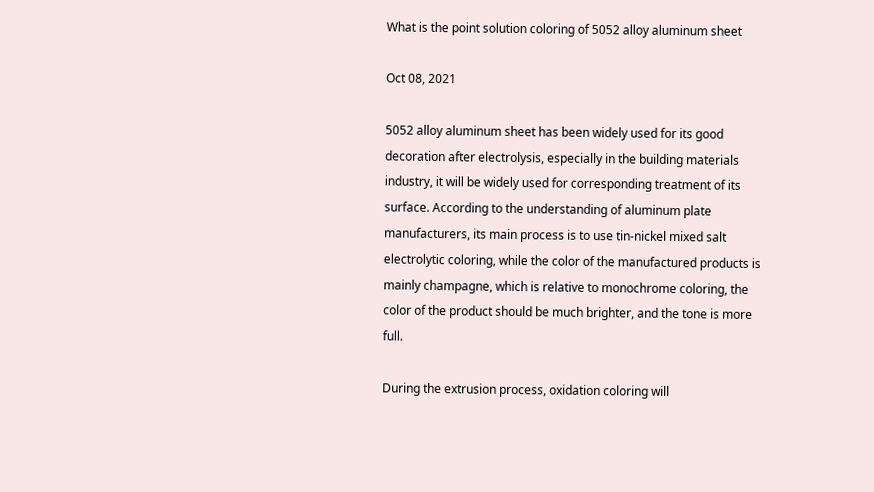What is the point solution coloring of 5052 alloy aluminum sheet

Oct 08, 2021

5052 alloy aluminum sheet has been widely used for its good decoration after electrolysis, especially in the building materials industry, it will be widely used for corresponding treatment of its surface. According to the understanding of aluminum plate manufacturers, its main process is to use tin-nickel mixed salt electrolytic coloring, while the color of the manufactured products is mainly champagne, which is relative to monochrome coloring, the color of the product should be much brighter, and the tone is more full.

During the extrusion process, oxidation coloring will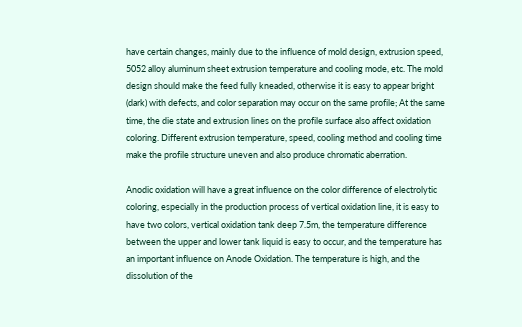have certain changes, mainly due to the influence of mold design, extrusion speed, 5052 alloy aluminum sheet extrusion temperature and cooling mode, etc. The mold design should make the feed fully kneaded, otherwise it is easy to appear bright (dark) with defects, and color separation may occur on the same profile; At the same time, the die state and extrusion lines on the profile surface also affect oxidation coloring. Different extrusion temperature, speed, cooling method and cooling time make the profile structure uneven and also produce chromatic aberration.

Anodic oxidation will have a great influence on the color difference of electrolytic coloring, especially in the production process of vertical oxidation line, it is easy to have two colors, vertical oxidation tank deep 7.5m, the temperature difference between the upper and lower tank liquid is easy to occur, and the temperature has an important influence on Anode Oxidation. The temperature is high, and the dissolution of the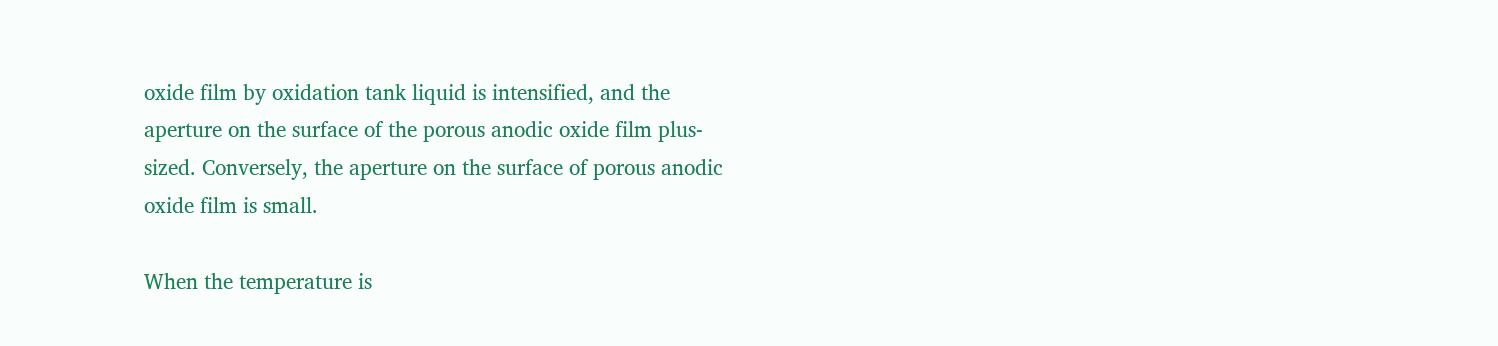oxide film by oxidation tank liquid is intensified, and the aperture on the surface of the porous anodic oxide film plus-sized. Conversely, the aperture on the surface of porous anodic oxide film is small.

When the temperature is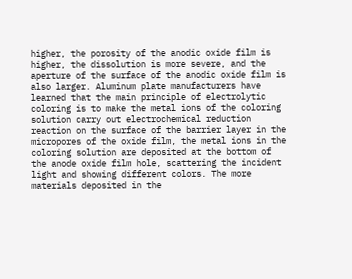higher, the porosity of the anodic oxide film is higher, the dissolution is more severe, and the aperture of the surface of the anodic oxide film is also larger. Aluminum plate manufacturers have learned that the main principle of electrolytic coloring is to make the metal ions of the coloring solution carry out electrochemical reduction reaction on the surface of the barrier layer in the micropores of the oxide film, the metal ions in the coloring solution are deposited at the bottom of the anode oxide film hole, scattering the incident light and showing different colors. The more materials deposited in the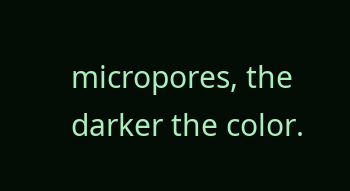micropores, the darker the color.